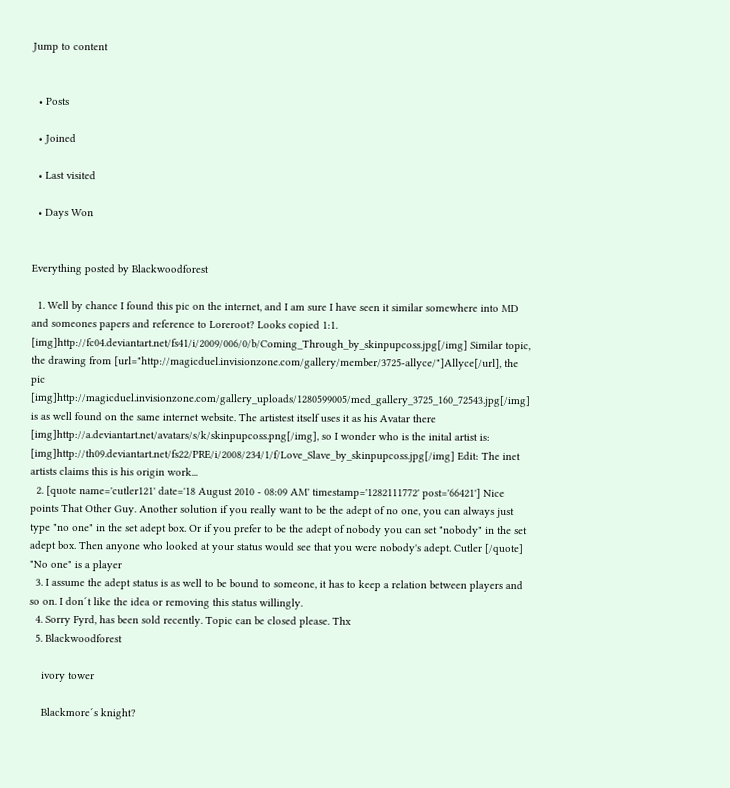Jump to content


  • Posts

  • Joined

  • Last visited

  • Days Won


Everything posted by Blackwoodforest

  1. Well by chance I found this pic on the internet, and I am sure I have seen it similar somewhere into MD and someones papers and reference to Loreroot? Looks copied 1:1. [img]http://fc04.deviantart.net/fs41/i/2009/006/0/b/Coming_Through_by_skinpupcoss.jpg[/img] Similar topic, the drawing from [url="http://magicduel.invisionzone.com/gallery/member/3725-allyce/"]Allyce[/url], the pic [img]http://magicduel.invisionzone.com/gallery_uploads/1280599005/med_gallery_3725_160_72543.jpg[/img] is as well found on the same internet website. The artistest itself uses it as his Avatar there [img]http://a.deviantart.net/avatars/s/k/skinpupcoss.png[/img], so I wonder who is the inital artist is: [img]http://th09.deviantart.net/fs22/PRE/i/2008/234/1/f/Love_Slave_by_skinpupcoss.jpg[/img] Edit: The inet artists claims this is his origin work...
  2. [quote name='cutler121' date='18 August 2010 - 08:09 AM' timestamp='1282111772' post='66421'] Nice points That Other Guy. Another solution if you really want to be the adept of no one, you can always just type "no one" in the set adept box. Or if you prefer to be the adept of nobody you can set "nobody" in the set adept box. Then anyone who looked at your status would see that you were nobody's adept. Cutler [/quote] "No one" is a player
  3. I assume the adept status is as well to be bound to someone, it has to keep a relation between players and so on. I don´t like the idea or removing this status willingly.
  4. Sorry Fyrd, has been sold recently. Topic can be closed please. Thx
  5. Blackwoodforest

    ivory tower

    Blackmore´s knight?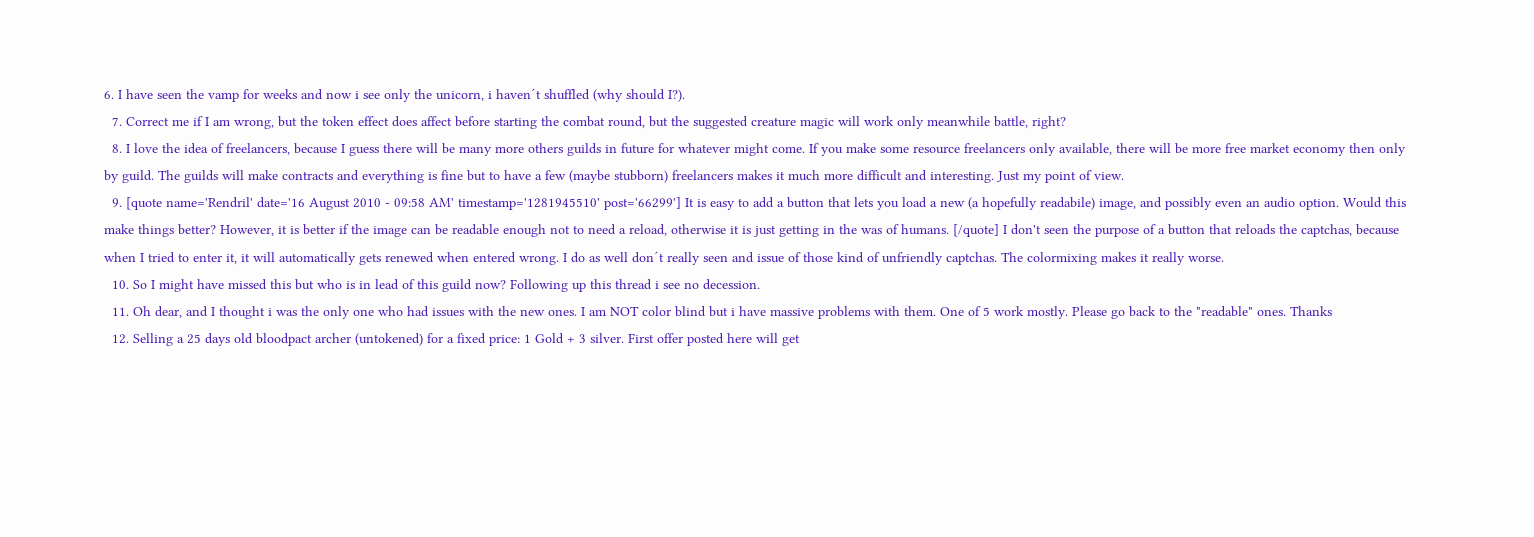6. I have seen the vamp for weeks and now i see only the unicorn, i haven´t shuffled (why should I?).
  7. Correct me if I am wrong, but the token effect does affect before starting the combat round, but the suggested creature magic will work only meanwhile battle, right?
  8. I love the idea of freelancers, because I guess there will be many more others guilds in future for whatever might come. If you make some resource freelancers only available, there will be more free market economy then only by guild. The guilds will make contracts and everything is fine but to have a few (maybe stubborn) freelancers makes it much more difficult and interesting. Just my point of view.
  9. [quote name='Rendril' date='16 August 2010 - 09:58 AM' timestamp='1281945510' post='66299'] It is easy to add a button that lets you load a new (a hopefully readabile) image, and possibly even an audio option. Would this make things better? However, it is better if the image can be readable enough not to need a reload, otherwise it is just getting in the was of humans. [/quote] I don't seen the purpose of a button that reloads the captchas, because when I tried to enter it, it will automatically gets renewed when entered wrong. I do as well don´t really seen and issue of those kind of unfriendly captchas. The colormixing makes it really worse.
  10. So I might have missed this but who is in lead of this guild now? Following up this thread i see no decession.
  11. Oh dear, and I thought i was the only one who had issues with the new ones. I am NOT color blind but i have massive problems with them. One of 5 work mostly. Please go back to the "readable" ones. Thanks
  12. Selling a 25 days old bloodpact archer (untokened) for a fixed price: 1 Gold + 3 silver. First offer posted here will get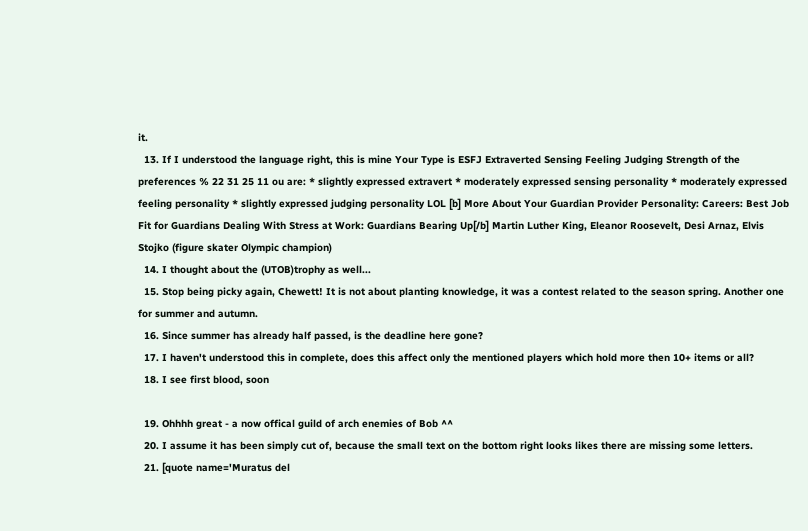it.
  13. If I understood the language right, this is mine Your Type is ESFJ Extraverted Sensing Feeling Judging Strength of the preferences % 22 31 25 11 ou are: * slightly expressed extravert * moderately expressed sensing personality * moderately expressed feeling personality * slightly expressed judging personality LOL [b] More About Your Guardian Provider Personality: Careers: Best Job Fit for Guardians Dealing With Stress at Work: Guardians Bearing Up[/b] Martin Luther King, Eleanor Roosevelt, Desi Arnaz, Elvis Stojko (figure skater Olympic champion)
  14. I thought about the (UTOB)trophy as well...
  15. Stop being picky again, Chewett! It is not about planting knowledge, it was a contest related to the season spring. Another one for summer and autumn.
  16. Since summer has already half passed, is the deadline here gone?
  17. I haven't understood this in complete, does this affect only the mentioned players which hold more then 10+ items or all?
  18. I see first blood, soon

  19. Ohhhh great - a now offical guild of arch enemies of Bob ^^
  20. I assume it has been simply cut of, because the small text on the bottom right looks likes there are missing some letters.
  21. [quote name='Muratus del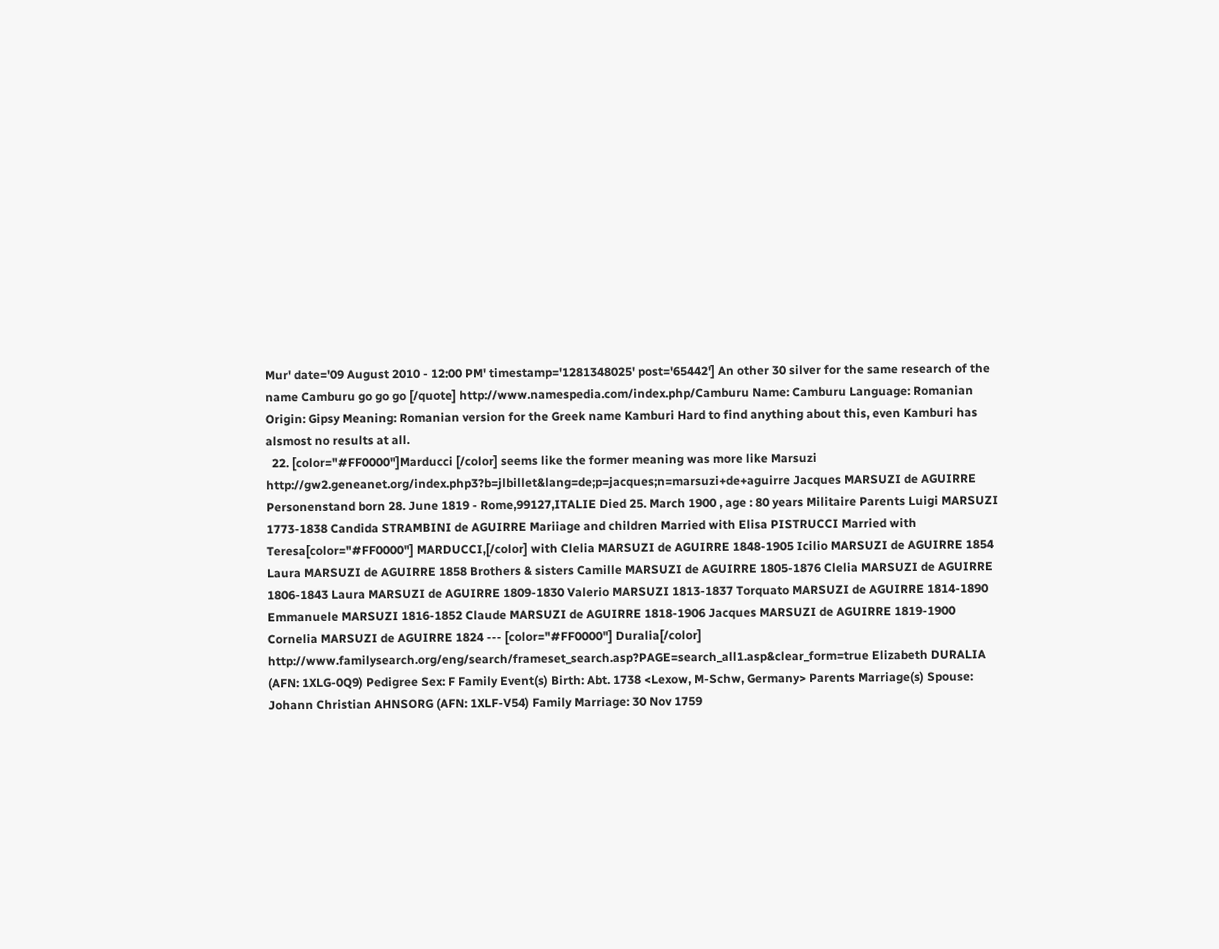Mur' date='09 August 2010 - 12:00 PM' timestamp='1281348025' post='65442'] An other 30 silver for the same research of the name Camburu go go go [/quote] http://www.namespedia.com/index.php/Camburu Name: Camburu Language: Romanian Origin: Gipsy Meaning: Romanian version for the Greek name Kamburi Hard to find anything about this, even Kamburi has alsmost no results at all.
  22. [color="#FF0000"]Marducci [/color] seems like the former meaning was more like Marsuzi http://gw2.geneanet.org/index.php3?b=jlbillet&lang=de;p=jacques;n=marsuzi+de+aguirre Jacques MARSUZI de AGUIRRE Personenstand born 28. June 1819 - Rome,99127,ITALIE Died 25. March 1900 , age : 80 years Militaire Parents Luigi MARSUZI 1773-1838 Candida STRAMBINI de AGUIRRE Mariiage and children Married with Elisa PISTRUCCI Married with Teresa[color="#FF0000"] MARDUCCI,[/color] with Clelia MARSUZI de AGUIRRE 1848-1905 Icilio MARSUZI de AGUIRRE 1854 Laura MARSUZI de AGUIRRE 1858 Brothers & sisters Camille MARSUZI de AGUIRRE 1805-1876 Clelia MARSUZI de AGUIRRE 1806-1843 Laura MARSUZI de AGUIRRE 1809-1830 Valerio MARSUZI 1813-1837 Torquato MARSUZI de AGUIRRE 1814-1890 Emmanuele MARSUZI 1816-1852 Claude MARSUZI de AGUIRRE 1818-1906 Jacques MARSUZI de AGUIRRE 1819-1900 Cornelia MARSUZI de AGUIRRE 1824 --- [color="#FF0000"] Duralia[/color] http://www.familysearch.org/eng/search/frameset_search.asp?PAGE=search_all1.asp&clear_form=true Elizabeth DURALIA (AFN: 1XLG-0Q9) Pedigree Sex: F Family Event(s) Birth: Abt. 1738 <Lexow, M-Schw, Germany> Parents Marriage(s) Spouse: Johann Christian AHNSORG (AFN: 1XLF-V54) Family Marriage: 30 Nov 1759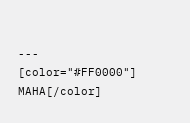--- [color="#FF0000"] MAHA[/color]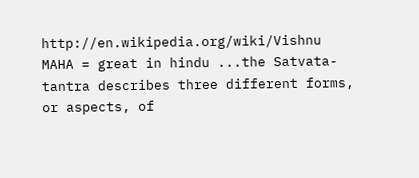http://en.wikipedia.org/wiki/Vishnu MAHA = great in hindu ...the Satvata-tantra describes three different forms, or aspects, of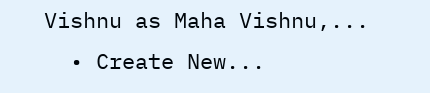Vishnu as Maha Vishnu,...
  • Create New...